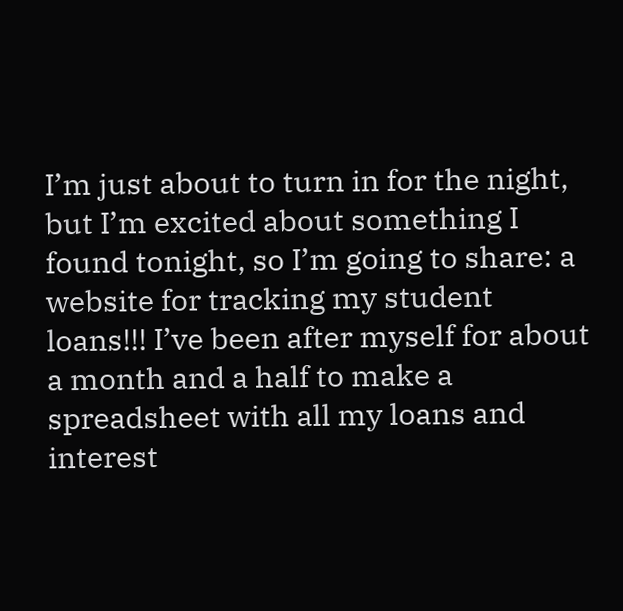I’m just about to turn in for the night, but I’m excited about something I found tonight, so I’m going to share: a website for tracking my student loans!!! I’ve been after myself for about a month and a half to make a spreadsheet with all my loans and interest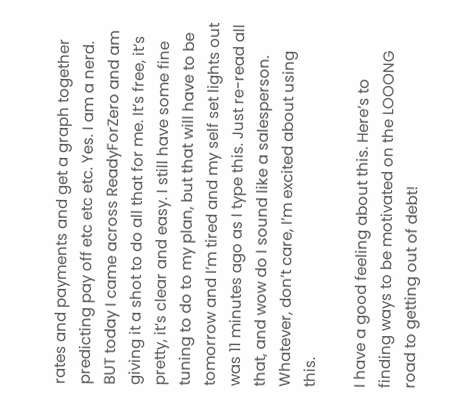rates and payments and get a graph together predicting pay off etc etc etc. Yes. I am a nerd. BUT today I came across ReadyForZero and am giving it a shot to do all that for me. It’s free, it’s pretty, it’s clear and easy. I still have some fine tuning to do to my plan, but that will have to be tomorrow and I’m tired and my self set lights out was 11 minutes ago as I type this. Just re-read all that, and wow do I sound like a salesperson. Whatever, don’t care, I’m excited about using this.

I have a good feeling about this. Here’s to finding ways to be motivated on the LOOONG road to getting out of debt!